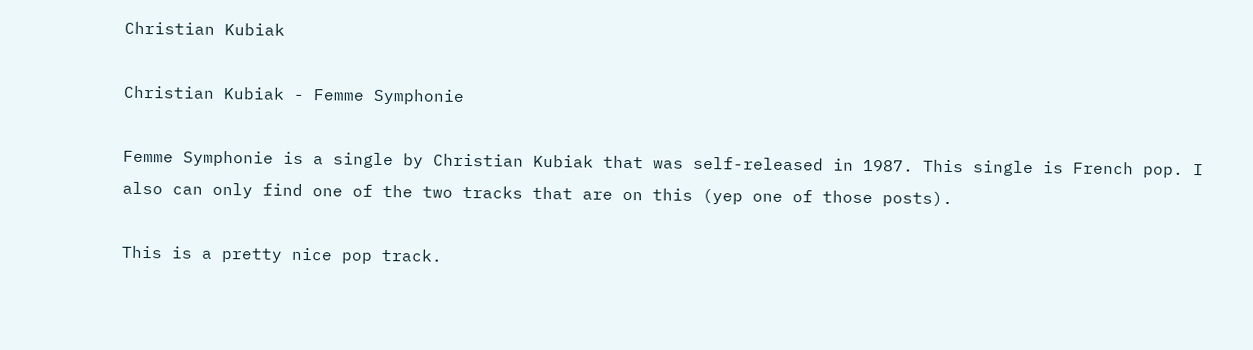Christian Kubiak

Christian Kubiak - Femme Symphonie

Femme Symphonie is a single by Christian Kubiak that was self-released in 1987. This single is French pop. I also can only find one of the two tracks that are on this (yep one of those posts).

This is a pretty nice pop track.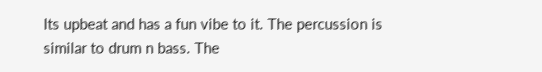Its upbeat and has a fun vibe to it. The percussion is similar to drum n bass. The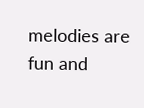melodies are fun and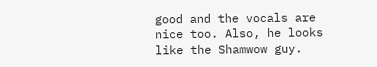good and the vocals are nice too. Also, he looks like the Shamwow guy.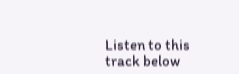Listen to this track below